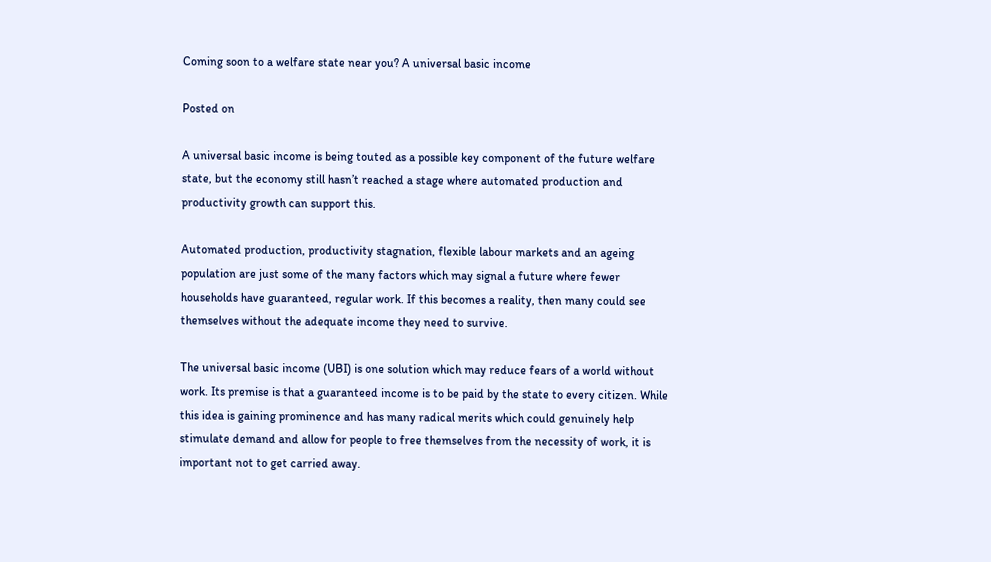Coming soon to a welfare state near you? A universal basic income

Posted on

A universal basic income is being touted as a possible key component of the future welfare state, but the economy still hasn’t reached a stage where automated production and productivity growth can support this.

Automated production, productivity stagnation, flexible labour markets and an ageing population are just some of the many factors which may signal a future where fewer households have guaranteed, regular work. If this becomes a reality, then many could see themselves without the adequate income they need to survive.

The universal basic income (UBI) is one solution which may reduce fears of a world without work. Its premise is that a guaranteed income is to be paid by the state to every citizen. While this idea is gaining prominence and has many radical merits which could genuinely help stimulate demand and allow for people to free themselves from the necessity of work, it is important not to get carried away.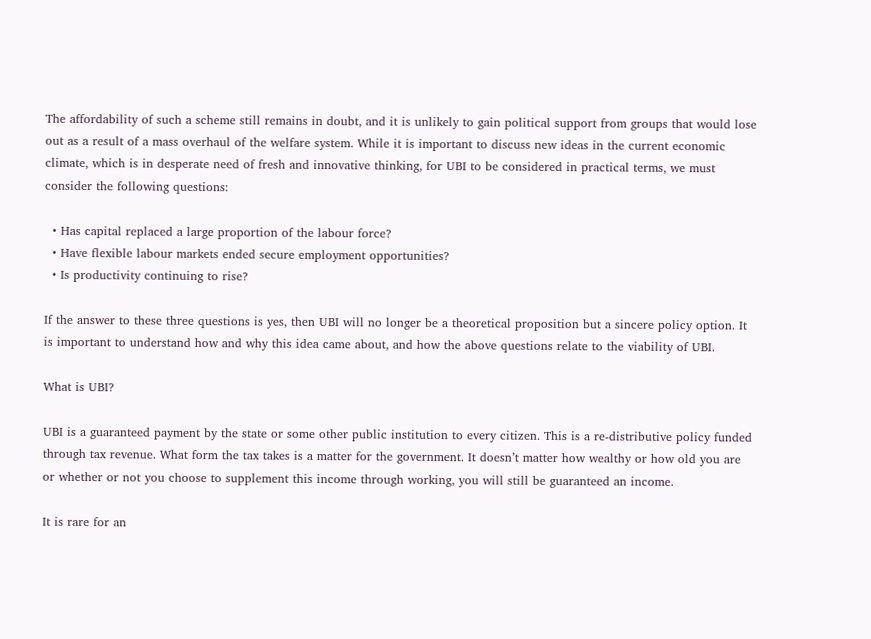The affordability of such a scheme still remains in doubt, and it is unlikely to gain political support from groups that would lose out as a result of a mass overhaul of the welfare system. While it is important to discuss new ideas in the current economic climate, which is in desperate need of fresh and innovative thinking, for UBI to be considered in practical terms, we must consider the following questions:

  • Has capital replaced a large proportion of the labour force?
  • Have flexible labour markets ended secure employment opportunities?
  • Is productivity continuing to rise?

If the answer to these three questions is yes, then UBI will no longer be a theoretical proposition but a sincere policy option. It is important to understand how and why this idea came about, and how the above questions relate to the viability of UBI.

What is UBI?

UBI is a guaranteed payment by the state or some other public institution to every citizen. This is a re-distributive policy funded through tax revenue. What form the tax takes is a matter for the government. It doesn’t matter how wealthy or how old you are or whether or not you choose to supplement this income through working, you will still be guaranteed an income.

It is rare for an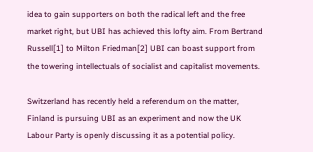idea to gain supporters on both the radical left and the free market right, but UBI has achieved this lofty aim. From Bertrand Russell[1] to Milton Friedman[2] UBI can boast support from the towering intellectuals of socialist and capitalist movements.

Switzerland has recently held a referendum on the matter, Finland is pursuing UBI as an experiment and now the UK Labour Party is openly discussing it as a potential policy.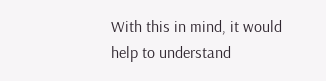With this in mind, it would help to understand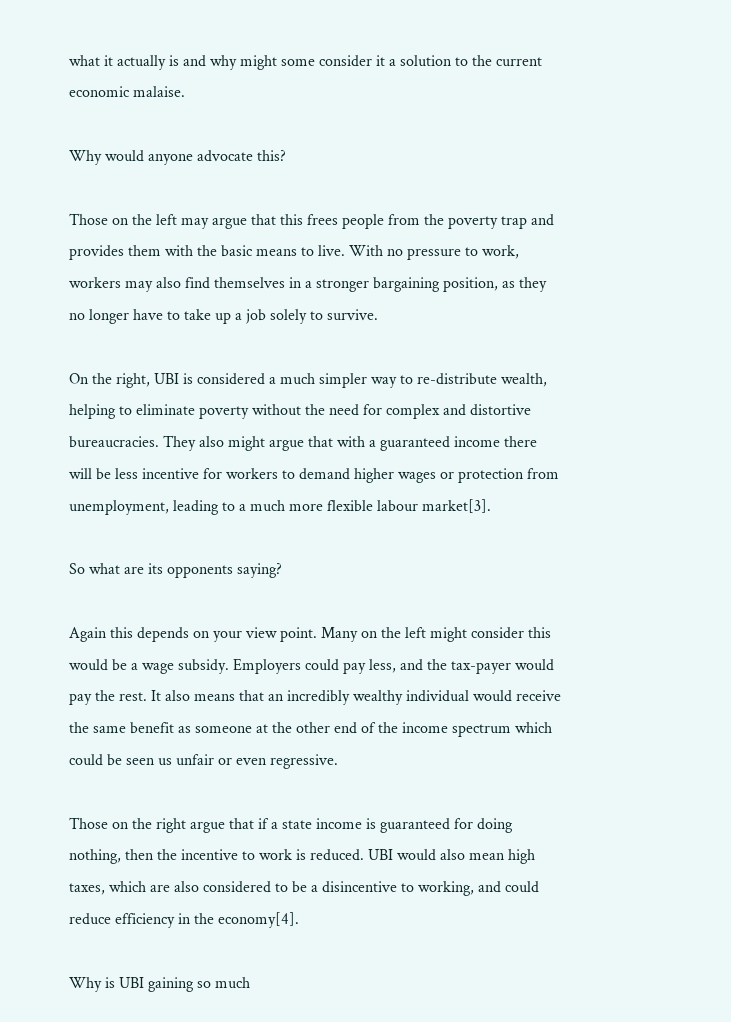what it actually is and why might some consider it a solution to the current economic malaise.

Why would anyone advocate this?

Those on the left may argue that this frees people from the poverty trap and provides them with the basic means to live. With no pressure to work, workers may also find themselves in a stronger bargaining position, as they no longer have to take up a job solely to survive.

On the right, UBI is considered a much simpler way to re-distribute wealth, helping to eliminate poverty without the need for complex and distortive bureaucracies. They also might argue that with a guaranteed income there will be less incentive for workers to demand higher wages or protection from unemployment, leading to a much more flexible labour market[3].

So what are its opponents saying?

Again this depends on your view point. Many on the left might consider this would be a wage subsidy. Employers could pay less, and the tax-payer would pay the rest. It also means that an incredibly wealthy individual would receive the same benefit as someone at the other end of the income spectrum which could be seen us unfair or even regressive.

Those on the right argue that if a state income is guaranteed for doing nothing, then the incentive to work is reduced. UBI would also mean high taxes, which are also considered to be a disincentive to working, and could reduce efficiency in the economy[4].

Why is UBI gaining so much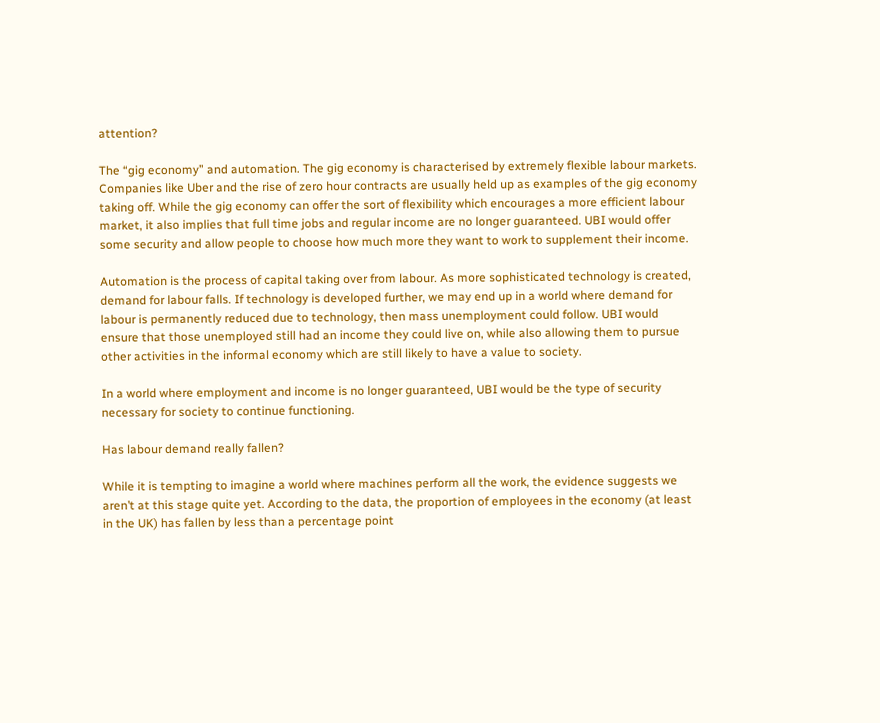attention?

The “gig economy” and automation. The gig economy is characterised by extremely flexible labour markets. Companies like Uber and the rise of zero hour contracts are usually held up as examples of the gig economy taking off. While the gig economy can offer the sort of flexibility which encourages a more efficient labour market, it also implies that full time jobs and regular income are no longer guaranteed. UBI would offer some security and allow people to choose how much more they want to work to supplement their income.

Automation is the process of capital taking over from labour. As more sophisticated technology is created, demand for labour falls. If technology is developed further, we may end up in a world where demand for labour is permanently reduced due to technology, then mass unemployment could follow. UBI would ensure that those unemployed still had an income they could live on, while also allowing them to pursue other activities in the informal economy which are still likely to have a value to society.

In a world where employment and income is no longer guaranteed, UBI would be the type of security necessary for society to continue functioning.

Has labour demand really fallen?

While it is tempting to imagine a world where machines perform all the work, the evidence suggests we aren’t at this stage quite yet. According to the data, the proportion of employees in the economy (at least in the UK) has fallen by less than a percentage point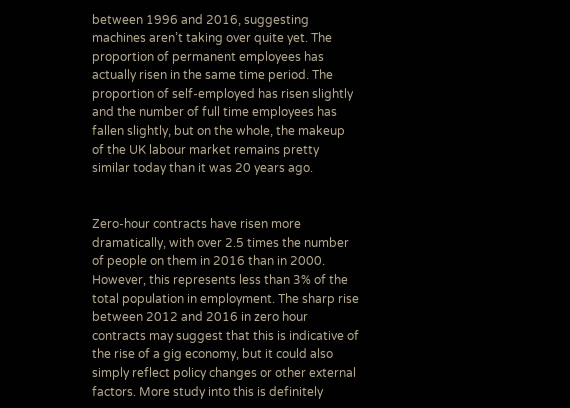between 1996 and 2016, suggesting machines aren’t taking over quite yet. The proportion of permanent employees has actually risen in the same time period. The proportion of self-employed has risen slightly and the number of full time employees has fallen slightly, but on the whole, the makeup of the UK labour market remains pretty similar today than it was 20 years ago.


Zero-hour contracts have risen more dramatically, with over 2.5 times the number of people on them in 2016 than in 2000. However, this represents less than 3% of the total population in employment. The sharp rise between 2012 and 2016 in zero hour contracts may suggest that this is indicative of the rise of a gig economy, but it could also simply reflect policy changes or other external factors. More study into this is definitely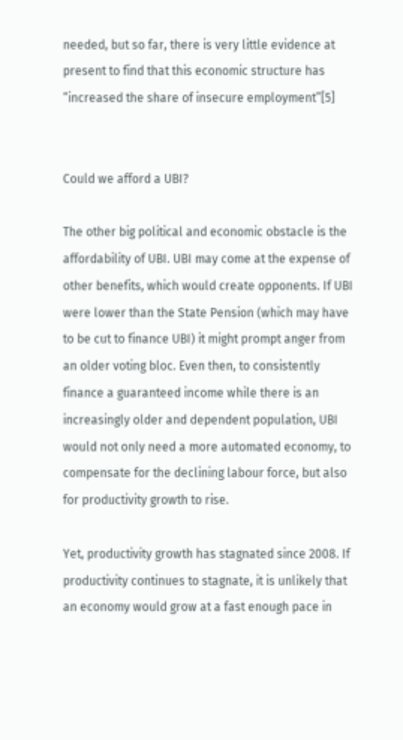needed, but so far, there is very little evidence at present to find that this economic structure has “increased the share of insecure employment”[5]


Could we afford a UBI?

The other big political and economic obstacle is the affordability of UBI. UBI may come at the expense of other benefits, which would create opponents. If UBI were lower than the State Pension (which may have to be cut to finance UBI) it might prompt anger from an older voting bloc. Even then, to consistently finance a guaranteed income while there is an increasingly older and dependent population, UBI would not only need a more automated economy, to compensate for the declining labour force, but also for productivity growth to rise.

Yet, productivity growth has stagnated since 2008. If productivity continues to stagnate, it is unlikely that an economy would grow at a fast enough pace in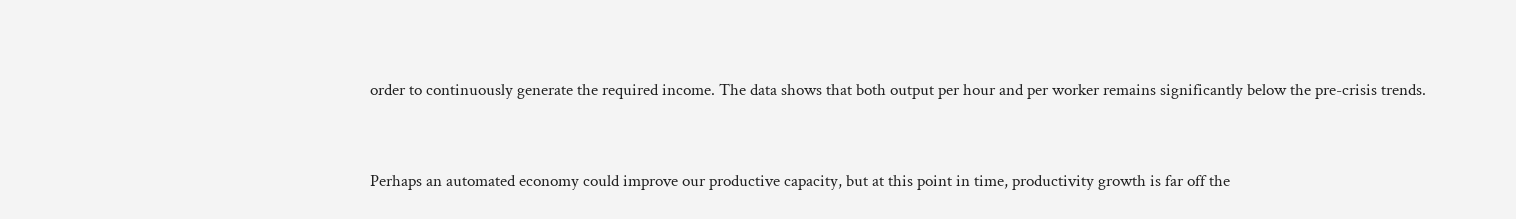order to continuously generate the required income. The data shows that both output per hour and per worker remains significantly below the pre-crisis trends.


Perhaps an automated economy could improve our productive capacity, but at this point in time, productivity growth is far off the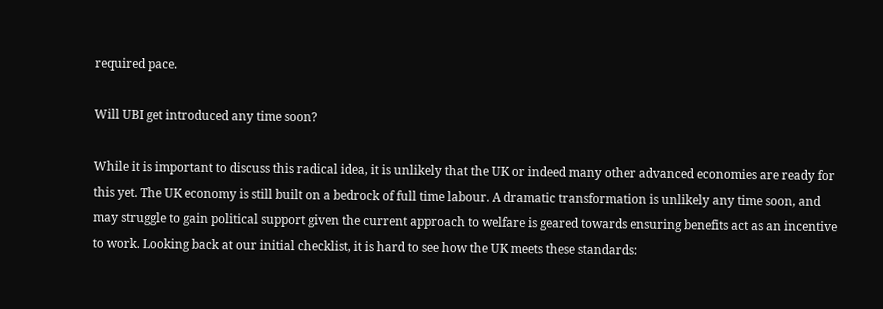required pace.

Will UBI get introduced any time soon?

While it is important to discuss this radical idea, it is unlikely that the UK or indeed many other advanced economies are ready for this yet. The UK economy is still built on a bedrock of full time labour. A dramatic transformation is unlikely any time soon, and may struggle to gain political support given the current approach to welfare is geared towards ensuring benefits act as an incentive to work. Looking back at our initial checklist, it is hard to see how the UK meets these standards: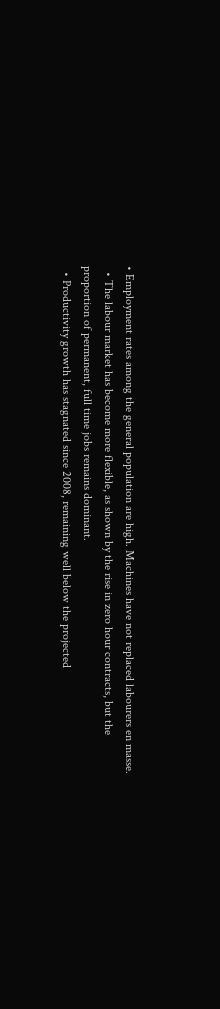• Employment rates among the general population are high. Machines have not replaced labourers en masse.
  • The labour market has become more flexible, as shown by the rise in zero hour contracts, but the proportion of permanent, full time jobs remains dominant.
  • Productivity growth has stagnated since 2008, remaining well below the projected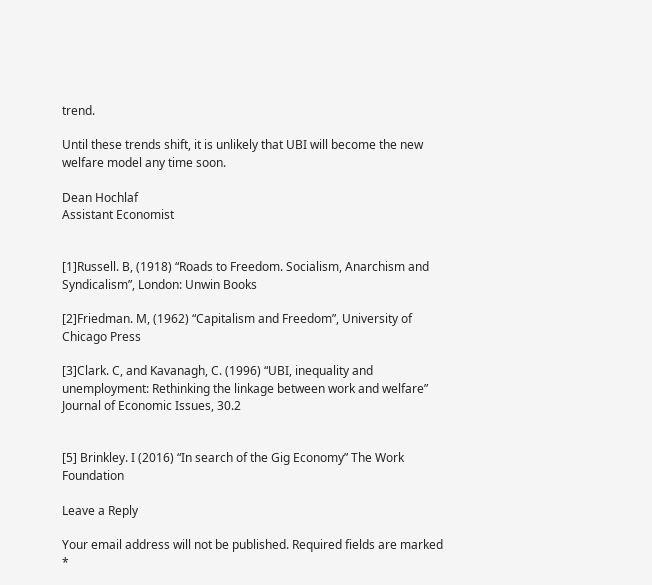trend.

Until these trends shift, it is unlikely that UBI will become the new welfare model any time soon.

Dean Hochlaf
Assistant Economist


[1]Russell. B, (1918) “Roads to Freedom. Socialism, Anarchism and Syndicalism”, London: Unwin Books

[2]Friedman. M, (1962) “Capitalism and Freedom”, University of Chicago Press

[3]Clark. C, and Kavanagh, C. (1996) “UBI, inequality and unemployment: Rethinking the linkage between work and welfare” Journal of Economic Issues, 30.2


[5] Brinkley. I (2016) “In search of the Gig Economy” The Work Foundation

Leave a Reply

Your email address will not be published. Required fields are marked *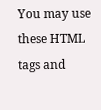You may use these HTML tags and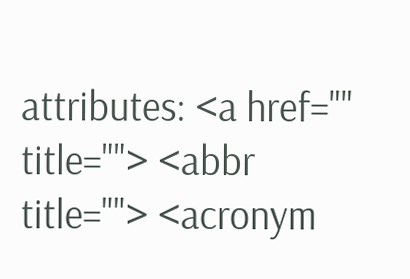attributes: <a href="" title=""> <abbr title=""> <acronym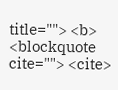title=""> <b> <blockquote cite=""> <cite>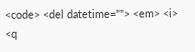<code> <del datetime=""> <em> <i> <q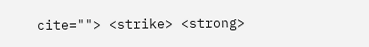cite=""> <strike> <strong>